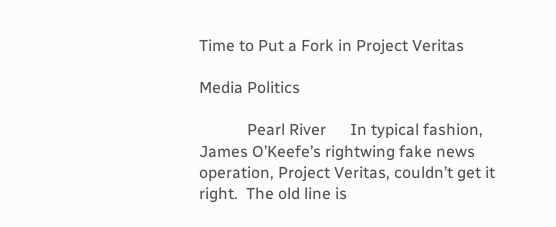Time to Put a Fork in Project Veritas

Media Politics

            Pearl River      In typical fashion, James O’Keefe’s rightwing fake news operation, Project Veritas, couldn’t get it right.  The old line is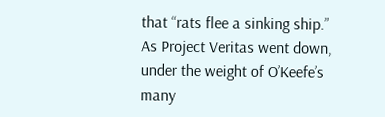that “rats flee a sinking ship.”  As Project Veritas went down, under the weight of O’Keefe’s many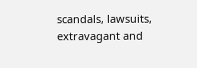scandals, lawsuits, extravagant and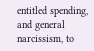entitled spending, and general narcissism, to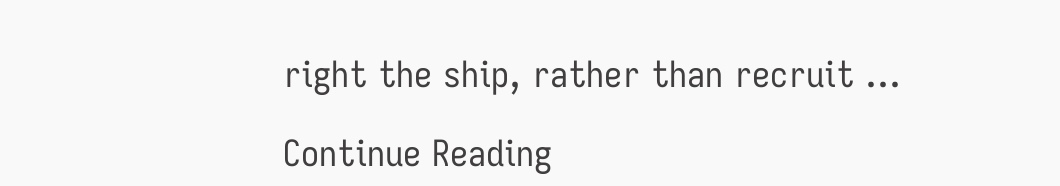right the ship, rather than recruit …

Continue Reading